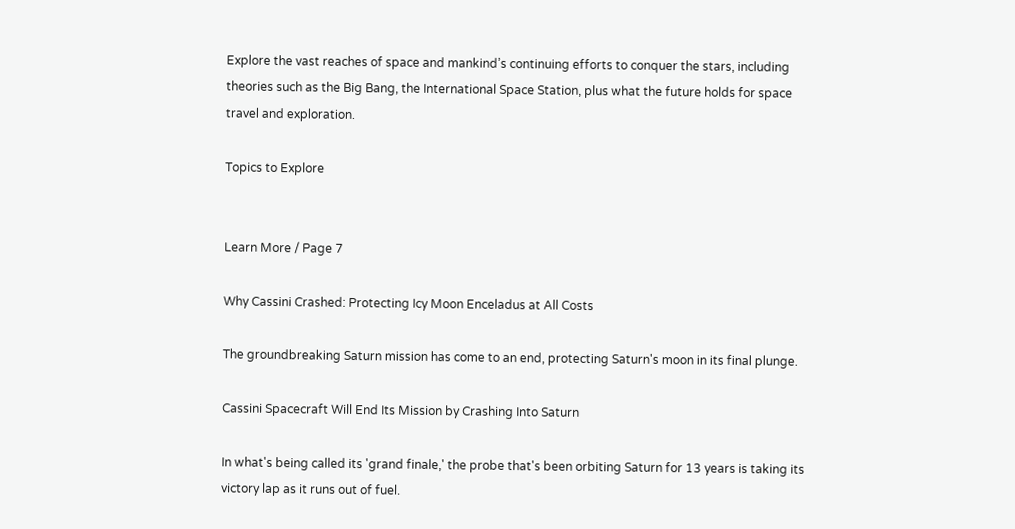Explore the vast reaches of space and mankind’s continuing efforts to conquer the stars, including theories such as the Big Bang, the International Space Station, plus what the future holds for space travel and exploration.

Topics to Explore


Learn More / Page 7

Why Cassini Crashed: Protecting Icy Moon Enceladus at All Costs

The groundbreaking Saturn mission has come to an end, protecting Saturn's moon in its final plunge.

Cassini Spacecraft Will End Its Mission by Crashing Into Saturn

In what's being called its 'grand finale,' the probe that's been orbiting Saturn for 13 years is taking its victory lap as it runs out of fuel.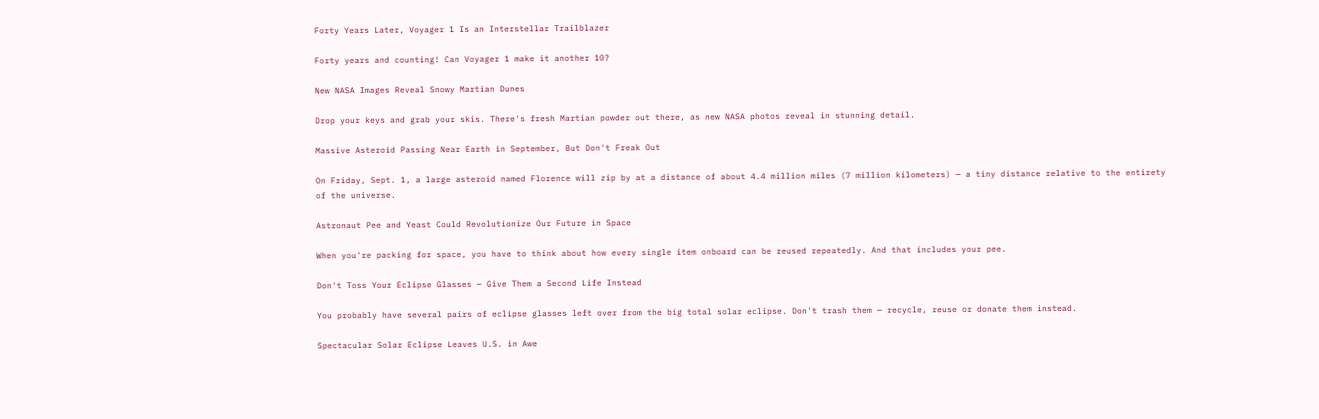Forty Years Later, Voyager 1 Is an Interstellar Trailblazer

Forty years and counting! Can Voyager 1 make it another 10?

New NASA Images Reveal Snowy Martian Dunes

Drop your keys and grab your skis. There's fresh Martian powder out there, as new NASA photos reveal in stunning detail.

Massive Asteroid Passing Near Earth in September, But Don't Freak Out

On Friday, Sept. 1, a large asteroid named Florence will zip by at a distance of about 4.4 million miles (7 million kilometers) — a tiny distance relative to the entirety of the universe.

Astronaut Pee and Yeast Could Revolutionize Our Future in Space

When you're packing for space, you have to think about how every single item onboard can be reused repeatedly. And that includes your pee.

Don't Toss Your Eclipse Glasses — Give Them a Second Life Instead

You probably have several pairs of eclipse glasses left over from the big total solar eclipse. Don't trash them — recycle, reuse or donate them instead.

Spectacular Solar Eclipse Leaves U.S. in Awe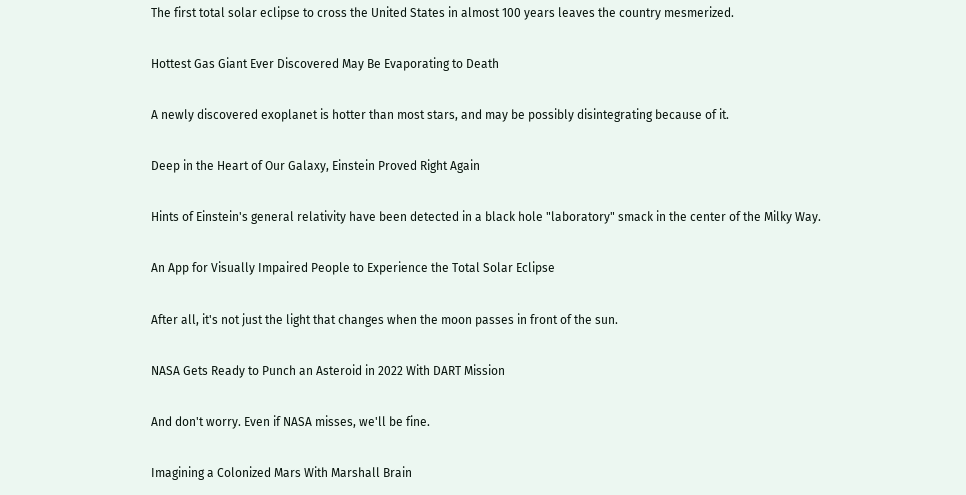The first total solar eclipse to cross the United States in almost 100 years leaves the country mesmerized.

Hottest Gas Giant Ever Discovered May Be Evaporating to Death

A newly discovered exoplanet is hotter than most stars, and may be possibly disintegrating because of it.

Deep in the Heart of Our Galaxy, Einstein Proved Right Again

Hints of Einstein's general relativity have been detected in a black hole "laboratory" smack in the center of the Milky Way.

An App for Visually Impaired People to Experience the Total Solar Eclipse

After all, it's not just the light that changes when the moon passes in front of the sun.

NASA Gets Ready to Punch an Asteroid in 2022 With DART Mission

And don't worry. Even if NASA misses, we'll be fine.

Imagining a Colonized Mars With Marshall Brain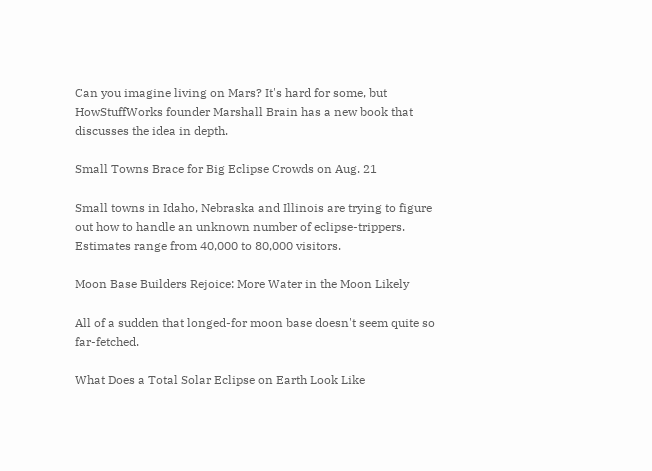Can you imagine living on Mars? It's hard for some, but HowStuffWorks founder Marshall Brain has a new book that discusses the idea in depth.

Small Towns Brace for Big Eclipse Crowds on Aug. 21

Small towns in Idaho, Nebraska and Illinois are trying to figure out how to handle an unknown number of eclipse-trippers. Estimates range from 40,000 to 80,000 visitors.

Moon Base Builders Rejoice: More Water in the Moon Likely

All of a sudden that longed-for moon base doesn't seem quite so far-fetched.

What Does a Total Solar Eclipse on Earth Look Like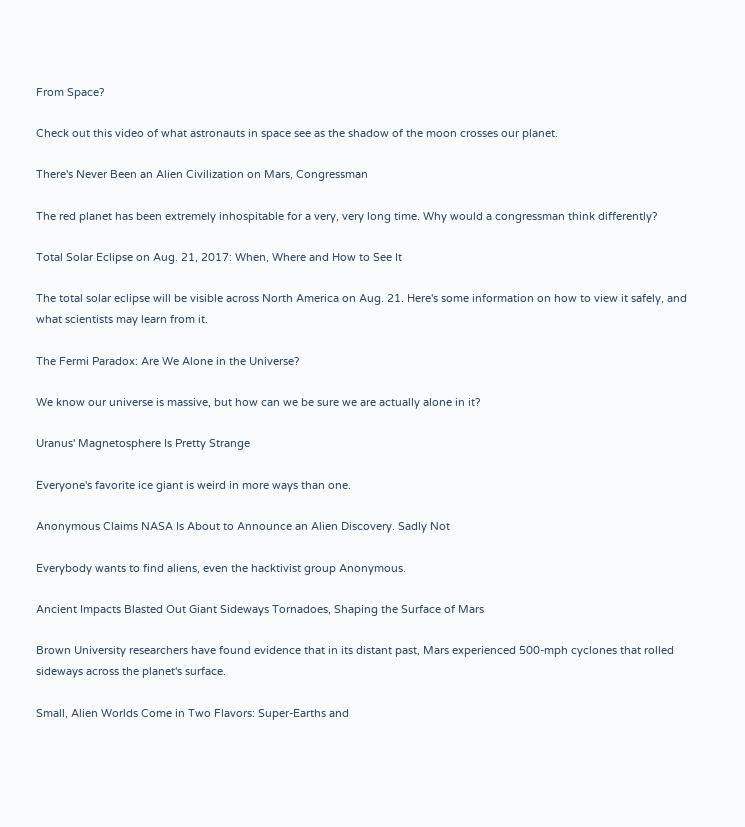From Space?

Check out this video of what astronauts in space see as the shadow of the moon crosses our planet.

There's Never Been an Alien Civilization on Mars, Congressman

The red planet has been extremely inhospitable for a very, very long time. Why would a congressman think differently?

Total Solar Eclipse on Aug. 21, 2017: When, Where and How to See It

The total solar eclipse will be visible across North America on Aug. 21. Here's some information on how to view it safely, and what scientists may learn from it.

The Fermi Paradox: Are We Alone in the Universe?

We know our universe is massive, but how can we be sure we are actually alone in it?

Uranus' Magnetosphere Is Pretty Strange

Everyone's favorite ice giant is weird in more ways than one.

Anonymous Claims NASA Is About to Announce an Alien Discovery. Sadly Not

Everybody wants to find aliens, even the hacktivist group Anonymous.

Ancient Impacts Blasted Out Giant Sideways Tornadoes, Shaping the Surface of Mars

Brown University researchers have found evidence that in its distant past, Mars experienced 500-mph cyclones that rolled sideways across the planet's surface.

Small, Alien Worlds Come in Two Flavors: Super-Earths and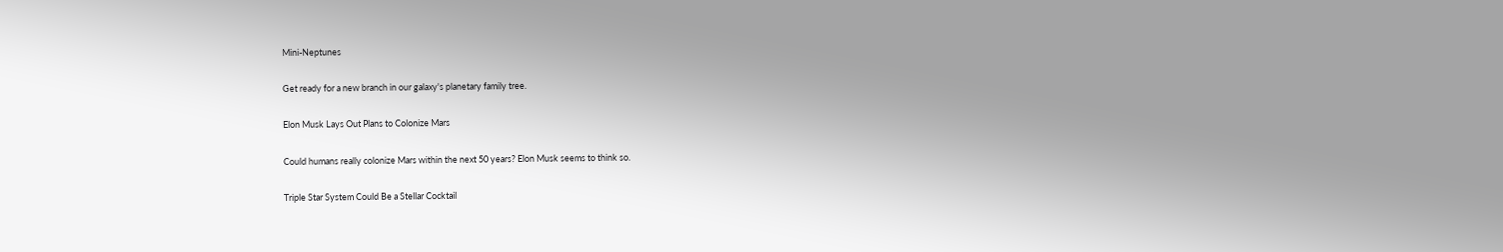Mini-Neptunes

Get ready for a new branch in our galaxy's planetary family tree.

Elon Musk Lays Out Plans to Colonize Mars

Could humans really colonize Mars within the next 50 years? Elon Musk seems to think so.

Triple Star System Could Be a Stellar Cocktail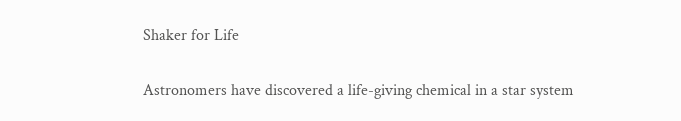Shaker for Life

Astronomers have discovered a life-giving chemical in a star system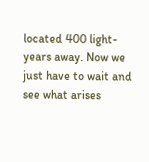located 400 light-years away. Now we just have to wait and see what arises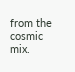from the cosmic mix.